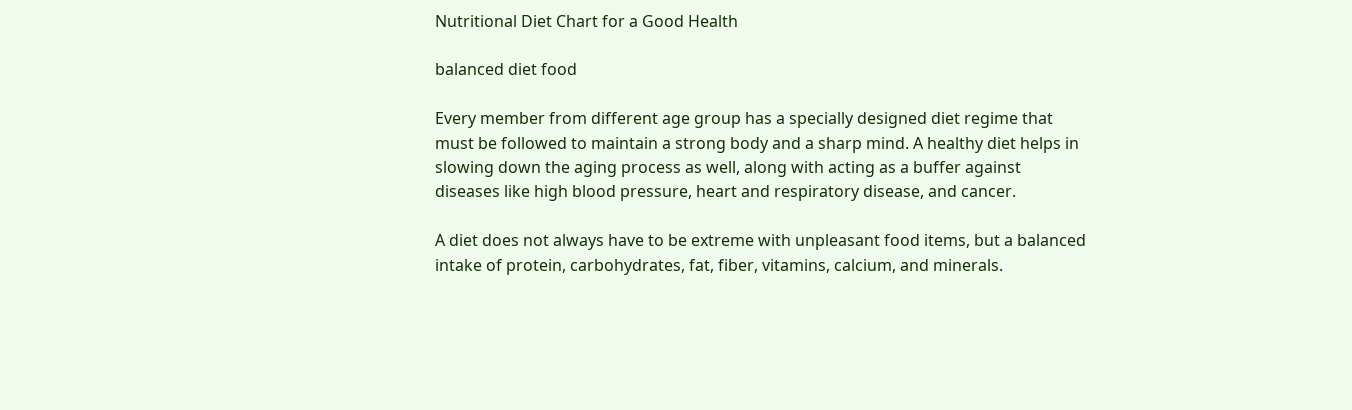Nutritional Diet Chart for a Good Health

balanced diet food

Every member from different age group has a specially designed diet regime that must be followed to maintain a strong body and a sharp mind. A healthy diet helps in slowing down the aging process as well, along with acting as a buffer against diseases like high blood pressure, heart and respiratory disease, and cancer.

A diet does not always have to be extreme with unpleasant food items, but a balanced intake of protein, carbohydrates, fat, fiber, vitamins, calcium, and minerals.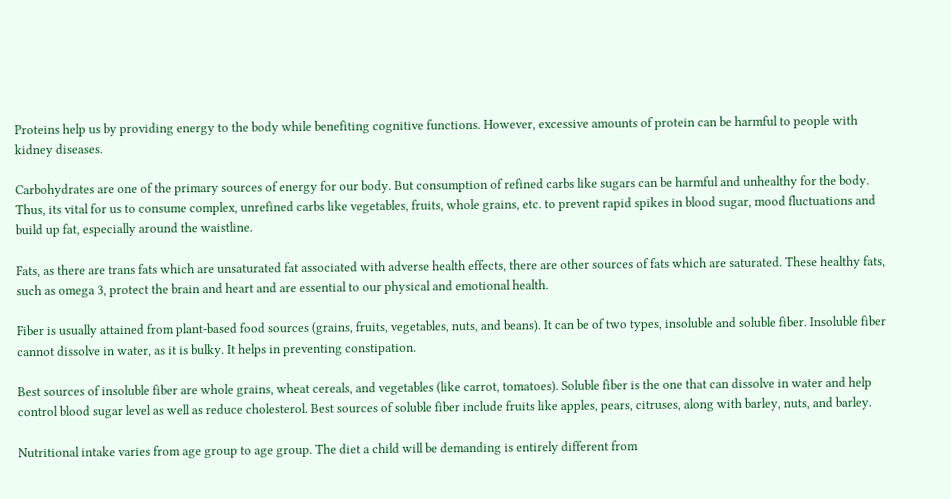Proteins help us by providing energy to the body while benefiting cognitive functions. However, excessive amounts of protein can be harmful to people with kidney diseases.

Carbohydrates are one of the primary sources of energy for our body. But consumption of refined carbs like sugars can be harmful and unhealthy for the body. Thus, its vital for us to consume complex, unrefined carbs like vegetables, fruits, whole grains, etc. to prevent rapid spikes in blood sugar, mood fluctuations and build up fat, especially around the waistline.

Fats, as there are trans fats which are unsaturated fat associated with adverse health effects, there are other sources of fats which are saturated. These healthy fats, such as omega 3, protect the brain and heart and are essential to our physical and emotional health.

Fiber is usually attained from plant-based food sources (grains, fruits, vegetables, nuts, and beans). It can be of two types, insoluble and soluble fiber. Insoluble fiber cannot dissolve in water, as it is bulky. It helps in preventing constipation.

Best sources of insoluble fiber are whole grains, wheat cereals, and vegetables (like carrot, tomatoes). Soluble fiber is the one that can dissolve in water and help control blood sugar level as well as reduce cholesterol. Best sources of soluble fiber include fruits like apples, pears, citruses, along with barley, nuts, and barley.

Nutritional intake varies from age group to age group. The diet a child will be demanding is entirely different from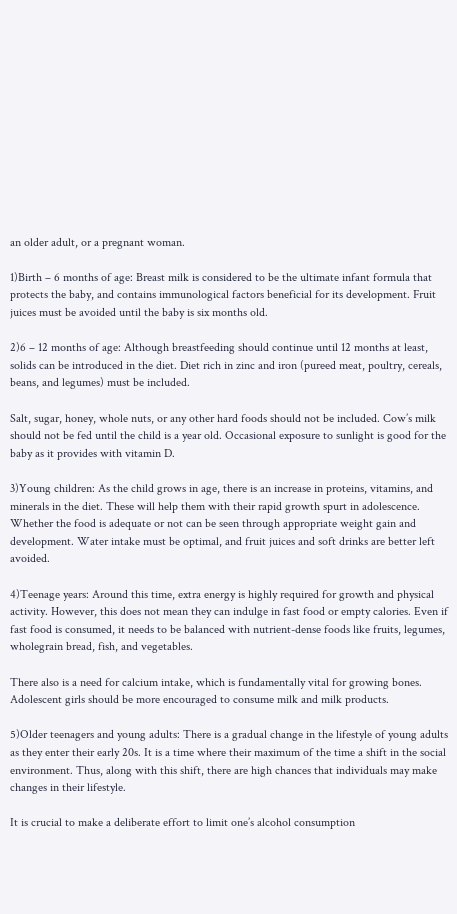an older adult, or a pregnant woman.

1)Birth – 6 months of age: Breast milk is considered to be the ultimate infant formula that protects the baby, and contains immunological factors beneficial for its development. Fruit juices must be avoided until the baby is six months old.

2)6 – 12 months of age: Although breastfeeding should continue until 12 months at least, solids can be introduced in the diet. Diet rich in zinc and iron (pureed meat, poultry, cereals, beans, and legumes) must be included.

Salt, sugar, honey, whole nuts, or any other hard foods should not be included. Cow’s milk should not be fed until the child is a year old. Occasional exposure to sunlight is good for the baby as it provides with vitamin D.

3)Young children: As the child grows in age, there is an increase in proteins, vitamins, and minerals in the diet. These will help them with their rapid growth spurt in adolescence. Whether the food is adequate or not can be seen through appropriate weight gain and development. Water intake must be optimal, and fruit juices and soft drinks are better left avoided.

4)Teenage years: Around this time, extra energy is highly required for growth and physical activity. However, this does not mean they can indulge in fast food or empty calories. Even if fast food is consumed, it needs to be balanced with nutrient-dense foods like fruits, legumes, wholegrain bread, fish, and vegetables.

There also is a need for calcium intake, which is fundamentally vital for growing bones. Adolescent girls should be more encouraged to consume milk and milk products.

5)Older teenagers and young adults: There is a gradual change in the lifestyle of young adults as they enter their early 20s. It is a time where their maximum of the time a shift in the social environment. Thus, along with this shift, there are high chances that individuals may make changes in their lifestyle.

It is crucial to make a deliberate effort to limit one’s alcohol consumption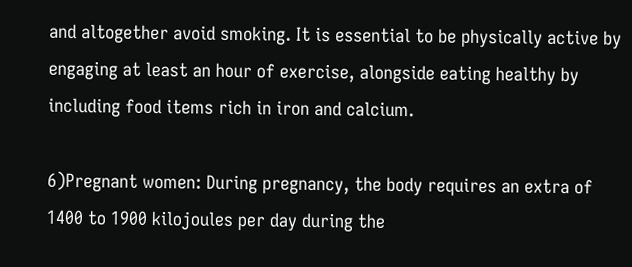and altogether avoid smoking. It is essential to be physically active by engaging at least an hour of exercise, alongside eating healthy by including food items rich in iron and calcium.

6)Pregnant women: During pregnancy, the body requires an extra of 1400 to 1900 kilojoules per day during the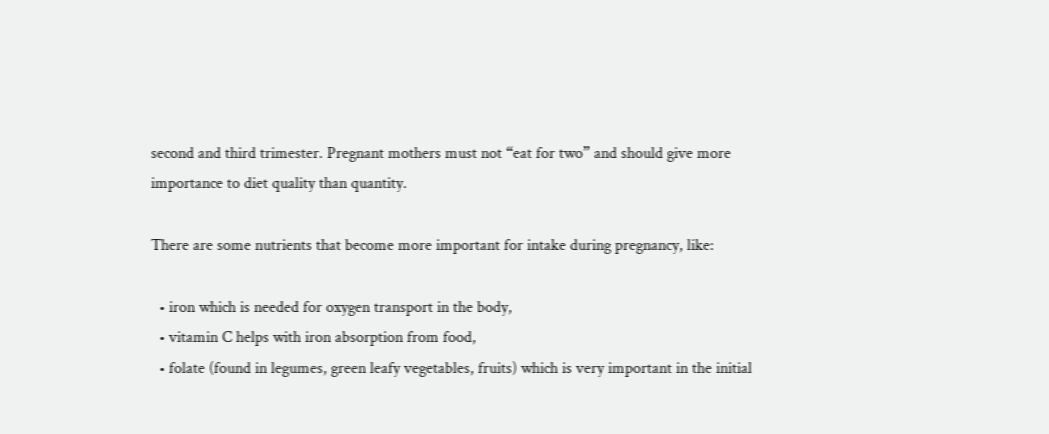second and third trimester. Pregnant mothers must not “eat for two” and should give more importance to diet quality than quantity.

There are some nutrients that become more important for intake during pregnancy, like:

  • iron which is needed for oxygen transport in the body,
  • vitamin C helps with iron absorption from food,
  • folate (found in legumes, green leafy vegetables, fruits) which is very important in the initial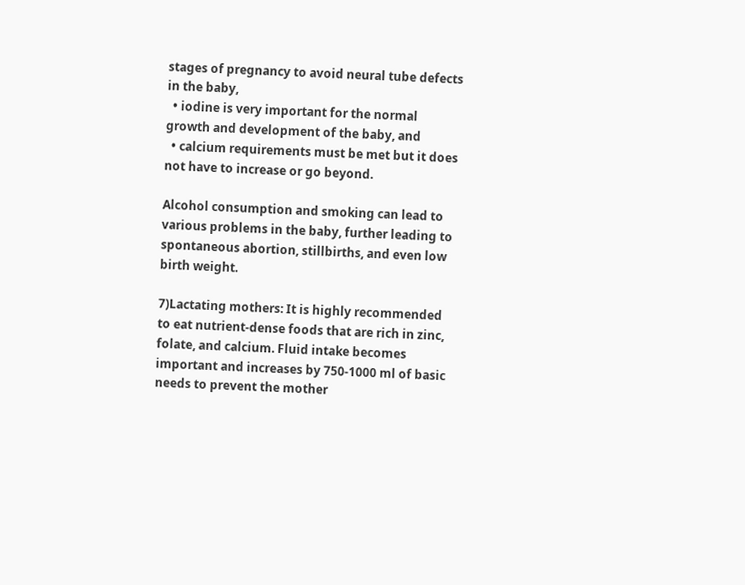stages of pregnancy to avoid neural tube defects in the baby,
  • iodine is very important for the normal growth and development of the baby, and
  • calcium requirements must be met but it does not have to increase or go beyond.

Alcohol consumption and smoking can lead to various problems in the baby, further leading to spontaneous abortion, stillbirths, and even low birth weight.

7)Lactating mothers: It is highly recommended to eat nutrient-dense foods that are rich in zinc, folate, and calcium. Fluid intake becomes important and increases by 750-1000 ml of basic needs to prevent the mother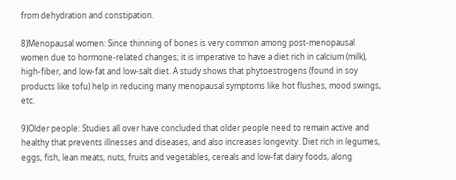from dehydration and constipation.

8)Menopausal women: Since thinning of bones is very common among post-menopausal women due to hormone-related changes; it is imperative to have a diet rich in calcium (milk), high-fiber, and low-fat and low-salt diet. A study shows that phytoestrogens (found in soy products like tofu) help in reducing many menopausal symptoms like hot flushes, mood swings, etc.

9)Older people: Studies all over have concluded that older people need to remain active and healthy that prevents illnesses and diseases, and also increases longevity. Diet rich in legumes, eggs, fish, lean meats, nuts, fruits and vegetables, cereals and low-fat dairy foods, along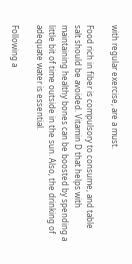with regular exercise, are a must.

Food rich in fiber is compulsory to consume, and table salt should be avoided. Vitamin D that helps with maintaining healthy bones can be boosted by spending a little bit of time outside in the sun. Also, the drinking of adequate water is essential.

Following a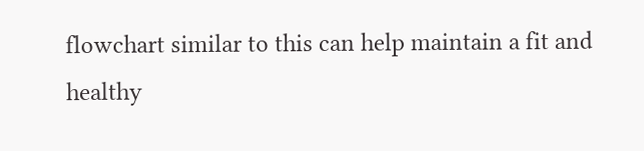flowchart similar to this can help maintain a fit and healthy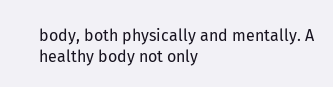body, both physically and mentally. A healthy body not only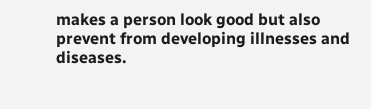makes a person look good but also prevent from developing illnesses and diseases.